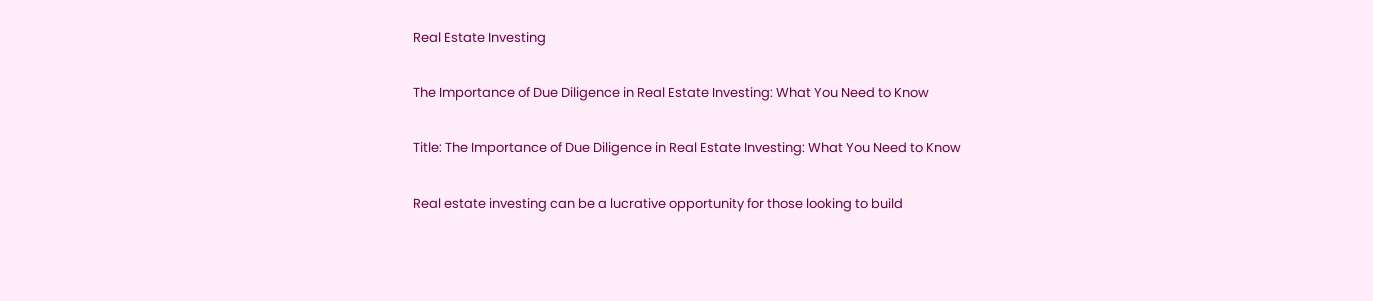Real Estate Investing

The Importance of Due Diligence in Real Estate Investing: What You Need to Know

Title: The Importance of Due Diligence in Real Estate Investing: What You Need to Know

Real estate investing can be a lucrative opportunity for those looking to build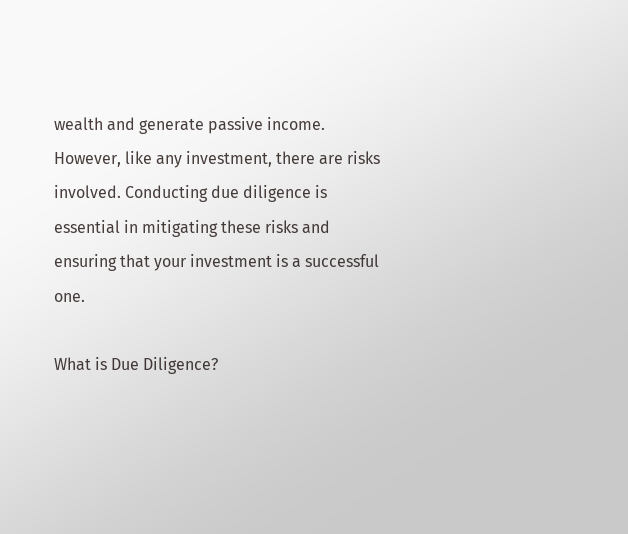wealth and generate passive income. However, like any investment, there are risks involved. Conducting due diligence is essential in mitigating these risks and ensuring that your investment is a successful one.

What is Due Diligence?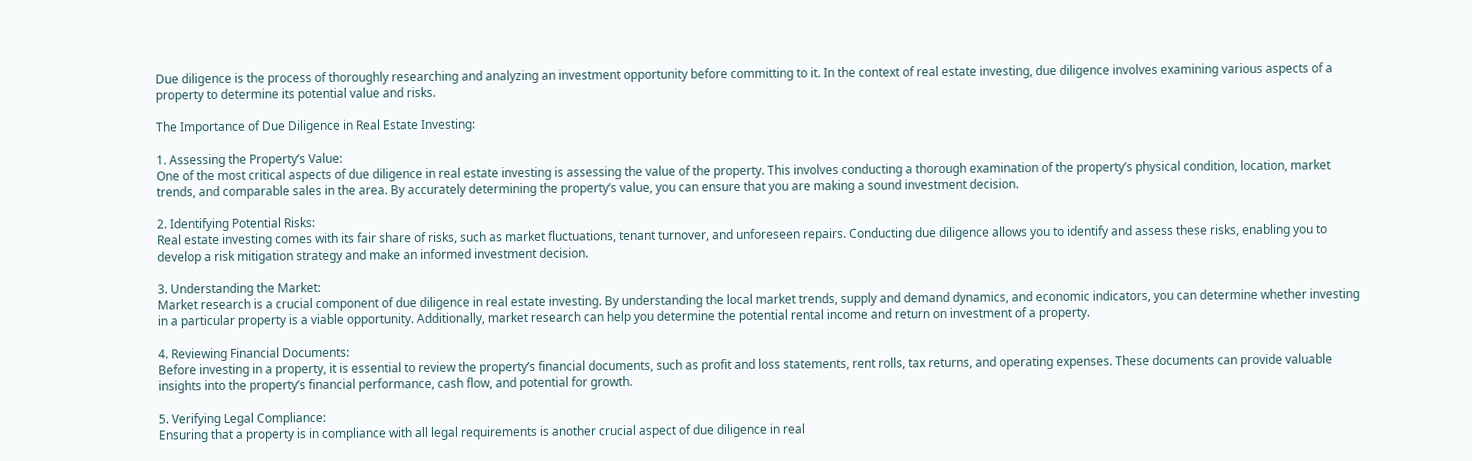Due diligence is the process of thoroughly researching and analyzing an investment opportunity before committing to it. In the context of real estate investing, due diligence involves examining various aspects of a property to determine its potential value and risks.

The Importance of Due Diligence in Real Estate Investing:

1. Assessing the Property’s Value:
One of the most critical aspects of due diligence in real estate investing is assessing the value of the property. This involves conducting a thorough examination of the property’s physical condition, location, market trends, and comparable sales in the area. By accurately determining the property’s value, you can ensure that you are making a sound investment decision.

2. Identifying Potential Risks:
Real estate investing comes with its fair share of risks, such as market fluctuations, tenant turnover, and unforeseen repairs. Conducting due diligence allows you to identify and assess these risks, enabling you to develop a risk mitigation strategy and make an informed investment decision.

3. Understanding the Market:
Market research is a crucial component of due diligence in real estate investing. By understanding the local market trends, supply and demand dynamics, and economic indicators, you can determine whether investing in a particular property is a viable opportunity. Additionally, market research can help you determine the potential rental income and return on investment of a property.

4. Reviewing Financial Documents:
Before investing in a property, it is essential to review the property’s financial documents, such as profit and loss statements, rent rolls, tax returns, and operating expenses. These documents can provide valuable insights into the property’s financial performance, cash flow, and potential for growth.

5. Verifying Legal Compliance:
Ensuring that a property is in compliance with all legal requirements is another crucial aspect of due diligence in real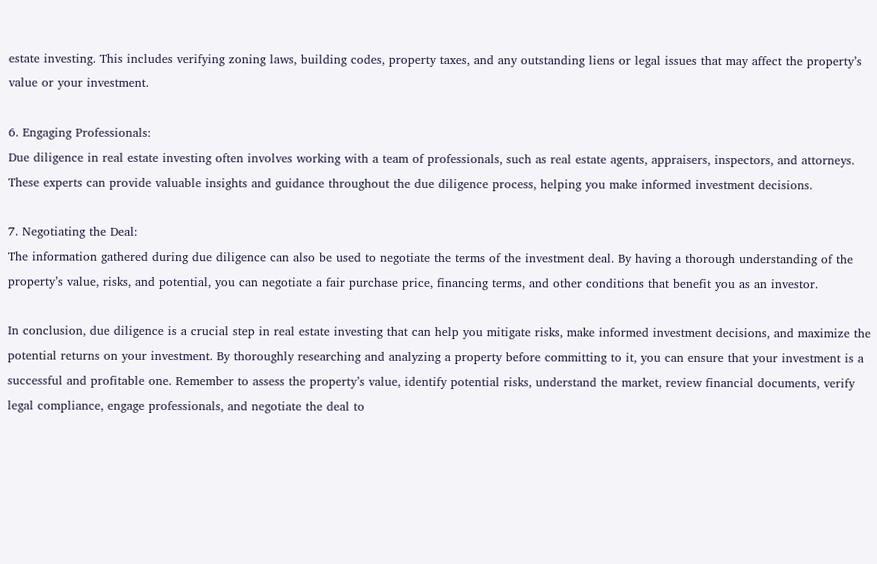estate investing. This includes verifying zoning laws, building codes, property taxes, and any outstanding liens or legal issues that may affect the property’s value or your investment.

6. Engaging Professionals:
Due diligence in real estate investing often involves working with a team of professionals, such as real estate agents, appraisers, inspectors, and attorneys. These experts can provide valuable insights and guidance throughout the due diligence process, helping you make informed investment decisions.

7. Negotiating the Deal:
The information gathered during due diligence can also be used to negotiate the terms of the investment deal. By having a thorough understanding of the property’s value, risks, and potential, you can negotiate a fair purchase price, financing terms, and other conditions that benefit you as an investor.

In conclusion, due diligence is a crucial step in real estate investing that can help you mitigate risks, make informed investment decisions, and maximize the potential returns on your investment. By thoroughly researching and analyzing a property before committing to it, you can ensure that your investment is a successful and profitable one. Remember to assess the property’s value, identify potential risks, understand the market, review financial documents, verify legal compliance, engage professionals, and negotiate the deal to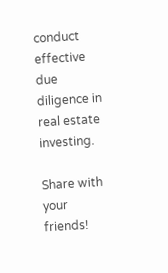conduct effective due diligence in real estate investing.

Share with your friends!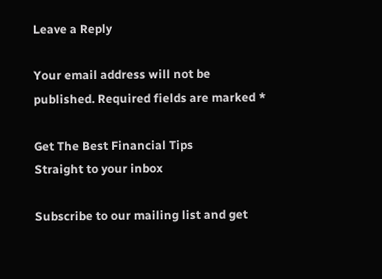Leave a Reply

Your email address will not be published. Required fields are marked *

Get The Best Financial Tips
Straight to your inbox

Subscribe to our mailing list and get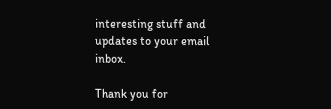interesting stuff and updates to your email inbox.

Thank you for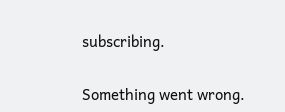subscribing.

Something went wrong.